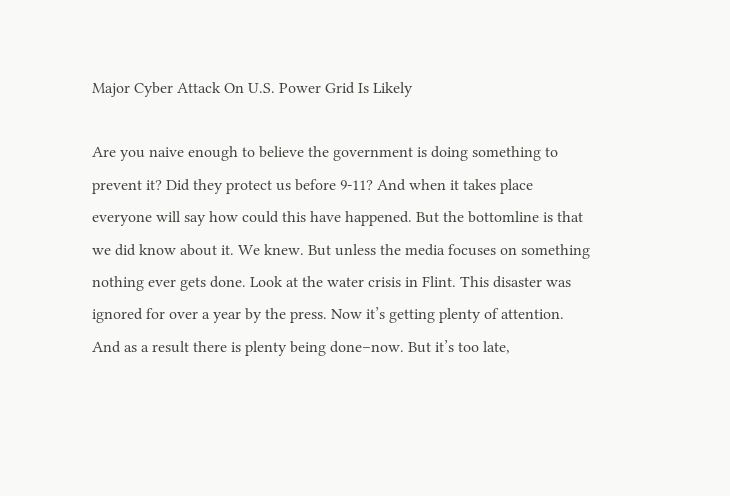Major Cyber Attack On U.S. Power Grid Is Likely

Are you naive enough to believe the government is doing something to prevent it? Did they protect us before 9-11? And when it takes place everyone will say how could this have happened. But the bottomline is that we did know about it. We knew. But unless the media focuses on something nothing ever gets done. Look at the water crisis in Flint. This disaster was ignored for over a year by the press. Now it’s getting plenty of attention. And as a result there is plenty being done–now. But it’s too late,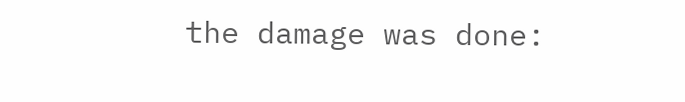the damage was done: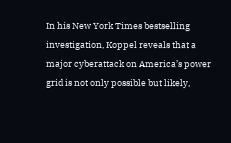In his New York Times bestselling investigation, Koppel reveals that a major cyberattack on America’s power grid is not only possible but likely,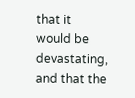that it would be devastating, and that the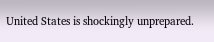United States is shockingly unprepared.